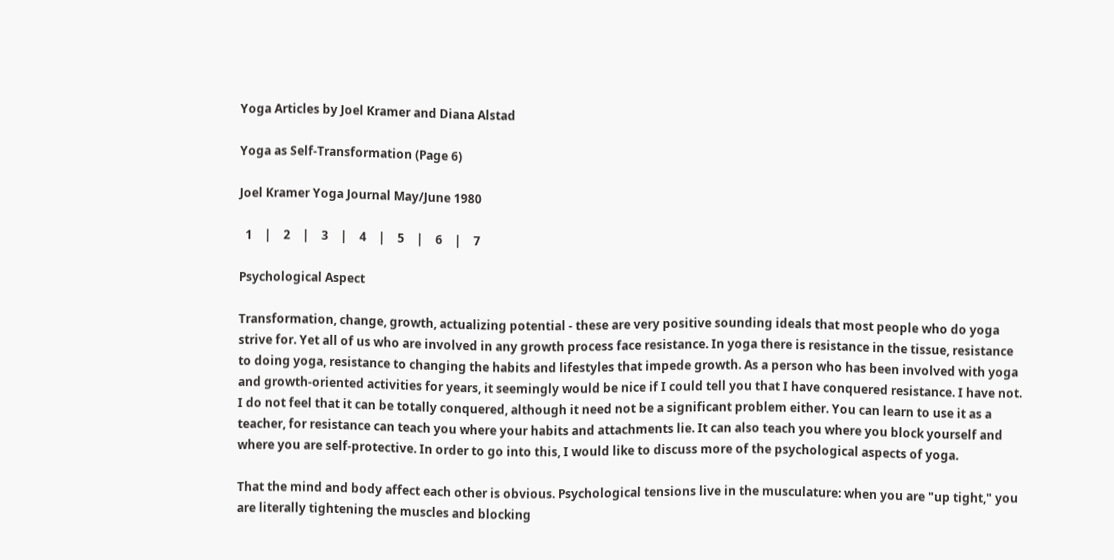Yoga Articles by Joel Kramer and Diana Alstad

Yoga as Self-Transformation (Page 6)

Joel Kramer Yoga Journal May/June 1980

  1    |    2    |    3    |    4    |    5    |    6    |    7

Psychological Aspect

Transformation, change, growth, actualizing potential - these are very positive sounding ideals that most people who do yoga strive for. Yet all of us who are involved in any growth process face resistance. In yoga there is resistance in the tissue, resistance to doing yoga, resistance to changing the habits and lifestyles that impede growth. As a person who has been involved with yoga and growth-oriented activities for years, it seemingly would be nice if I could tell you that I have conquered resistance. I have not. I do not feel that it can be totally conquered, although it need not be a significant problem either. You can learn to use it as a teacher, for resistance can teach you where your habits and attachments lie. It can also teach you where you block yourself and where you are self-protective. In order to go into this, I would like to discuss more of the psychological aspects of yoga.

That the mind and body affect each other is obvious. Psychological tensions live in the musculature: when you are "up tight," you are literally tightening the muscles and blocking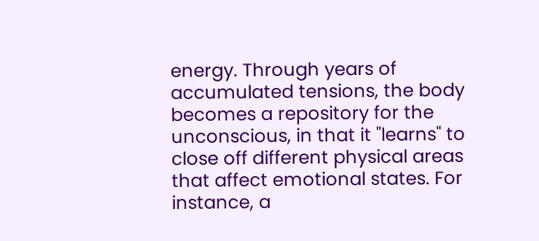energy. Through years of accumulated tensions, the body becomes a repository for the unconscious, in that it "learns" to close off different physical areas that affect emotional states. For instance, a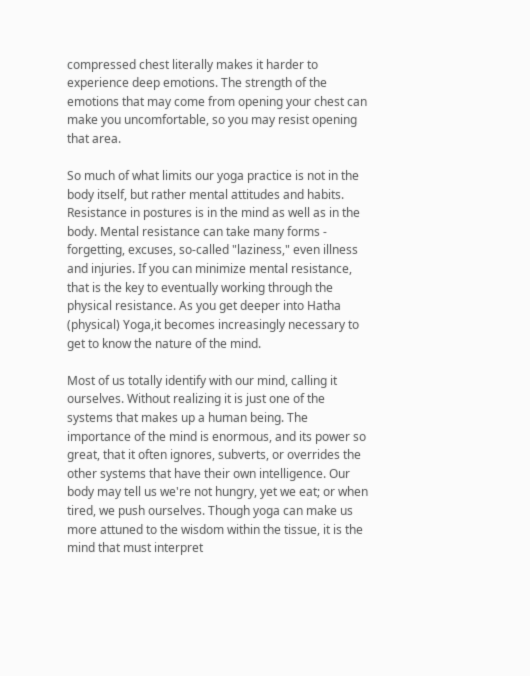compressed chest literally makes it harder to experience deep emotions. The strength of the emotions that may come from opening your chest can make you uncomfortable, so you may resist opening that area.

So much of what limits our yoga practice is not in the body itself, but rather mental attitudes and habits. Resistance in postures is in the mind as well as in the body. Mental resistance can take many forms - forgetting, excuses, so-called "laziness," even illness and injuries. If you can minimize mental resistance, that is the key to eventually working through the physical resistance. As you get deeper into Hatha (physical) Yoga,it becomes increasingly necessary to get to know the nature of the mind.

Most of us totally identify with our mind, calling it ourselves. Without realizing it is just one of the systems that makes up a human being. The importance of the mind is enormous, and its power so great, that it often ignores, subverts, or overrides the other systems that have their own intelligence. Our body may tell us we're not hungry, yet we eat; or when tired, we push ourselves. Though yoga can make us more attuned to the wisdom within the tissue, it is the mind that must interpret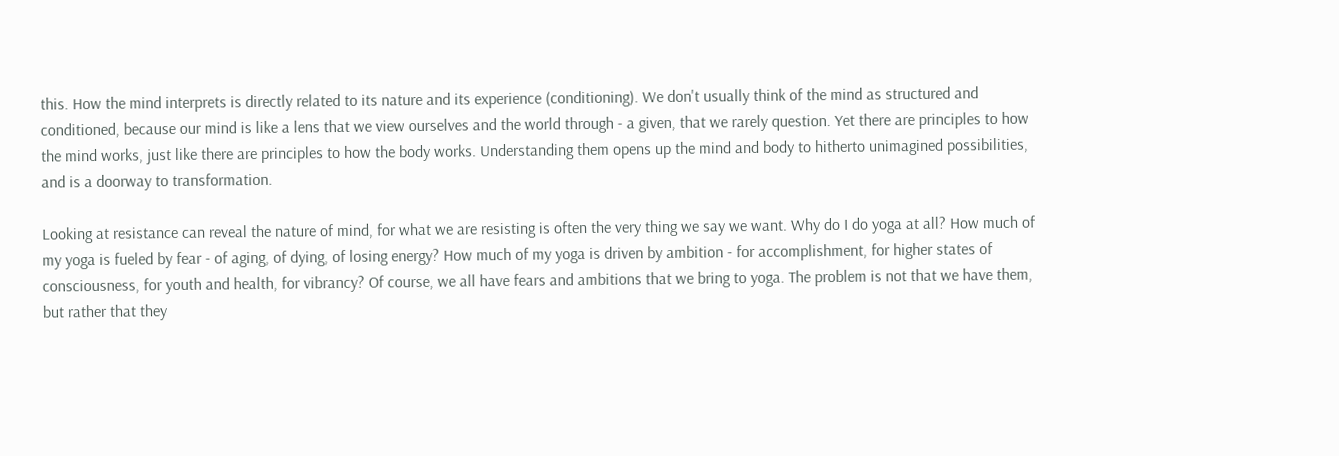this. How the mind interprets is directly related to its nature and its experience (conditioning). We don't usually think of the mind as structured and conditioned, because our mind is like a lens that we view ourselves and the world through - a given, that we rarely question. Yet there are principles to how the mind works, just like there are principles to how the body works. Understanding them opens up the mind and body to hitherto unimagined possibilities, and is a doorway to transformation.

Looking at resistance can reveal the nature of mind, for what we are resisting is often the very thing we say we want. Why do I do yoga at all? How much of my yoga is fueled by fear - of aging, of dying, of losing energy? How much of my yoga is driven by ambition - for accomplishment, for higher states of consciousness, for youth and health, for vibrancy? Of course, we all have fears and ambitions that we bring to yoga. The problem is not that we have them, but rather that they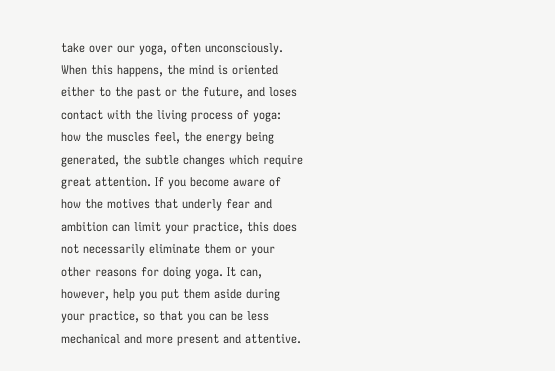take over our yoga, often unconsciously. When this happens, the mind is oriented either to the past or the future, and loses contact with the living process of yoga: how the muscles feel, the energy being generated, the subtle changes which require great attention. If you become aware of how the motives that underly fear and ambition can limit your practice, this does not necessarily eliminate them or your other reasons for doing yoga. It can, however, help you put them aside during your practice, so that you can be less mechanical and more present and attentive.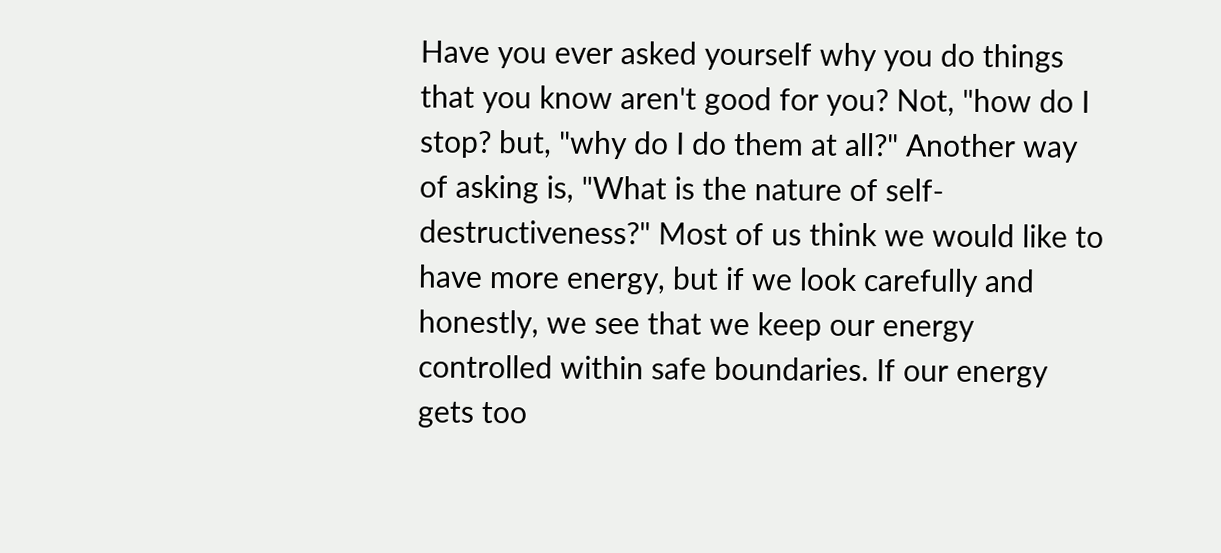Have you ever asked yourself why you do things that you know aren't good for you? Not, "how do I stop? but, "why do I do them at all?" Another way of asking is, "What is the nature of self-destructiveness?" Most of us think we would like to have more energy, but if we look carefully and honestly, we see that we keep our energy controlled within safe boundaries. If our energy gets too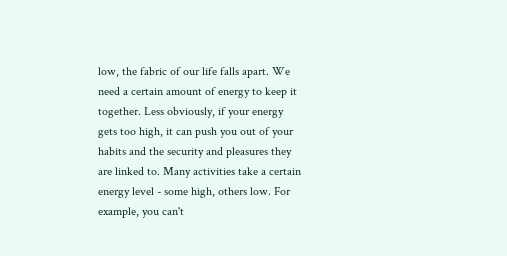low, the fabric of our life falls apart. We need a certain amount of energy to keep it together. Less obviously, if your energy gets too high, it can push you out of your habits and the security and pleasures they are linked to. Many activities take a certain energy level - some high, others low. For example, you can't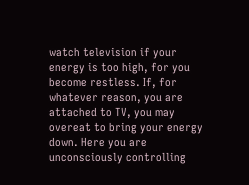watch television if your energy is too high, for you become restless. If, for whatever reason, you are attached to TV, you may overeat to bring your energy down. Here you are unconsciously controlling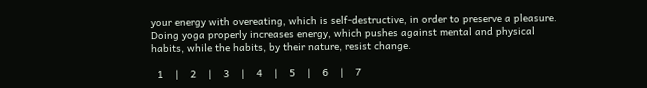your energy with overeating, which is self-destructive, in order to preserve a pleasure. Doing yoga properly increases energy, which pushes against mental and physical habits, while the habits, by their nature, resist change.

  1    |    2    |    3    |    4    |    5    |    6    |    7